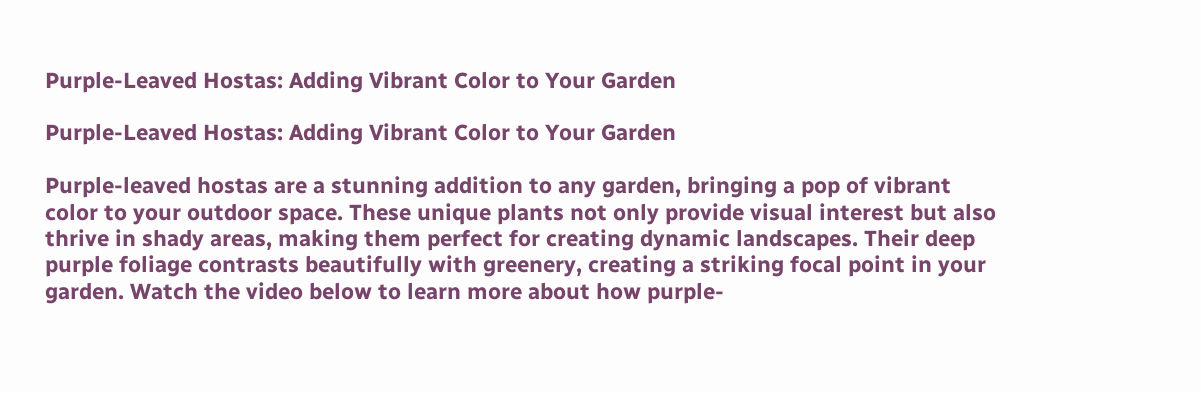Purple-Leaved Hostas: Adding Vibrant Color to Your Garden

Purple-Leaved Hostas: Adding Vibrant Color to Your Garden

Purple-leaved hostas are a stunning addition to any garden, bringing a pop of vibrant color to your outdoor space. These unique plants not only provide visual interest but also thrive in shady areas, making them perfect for creating dynamic landscapes. Their deep purple foliage contrasts beautifully with greenery, creating a striking focal point in your garden. Watch the video below to learn more about how purple-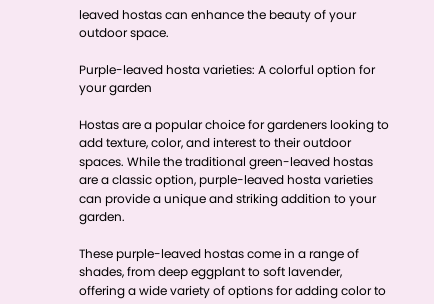leaved hostas can enhance the beauty of your outdoor space.

Purple-leaved hosta varieties: A colorful option for your garden

Hostas are a popular choice for gardeners looking to add texture, color, and interest to their outdoor spaces. While the traditional green-leaved hostas are a classic option, purple-leaved hosta varieties can provide a unique and striking addition to your garden.

These purple-leaved hostas come in a range of shades, from deep eggplant to soft lavender, offering a wide variety of options for adding color to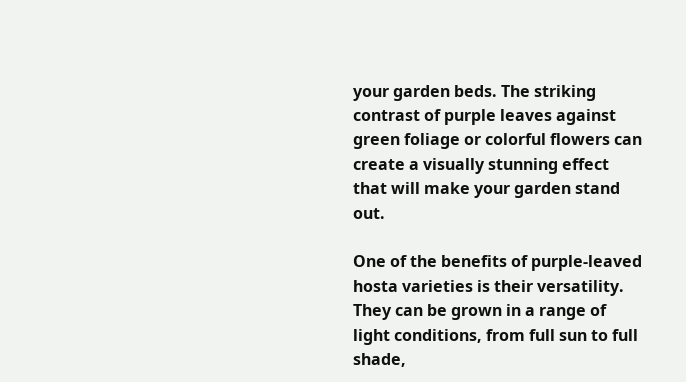your garden beds. The striking contrast of purple leaves against green foliage or colorful flowers can create a visually stunning effect that will make your garden stand out.

One of the benefits of purple-leaved hosta varieties is their versatility. They can be grown in a range of light conditions, from full sun to full shade,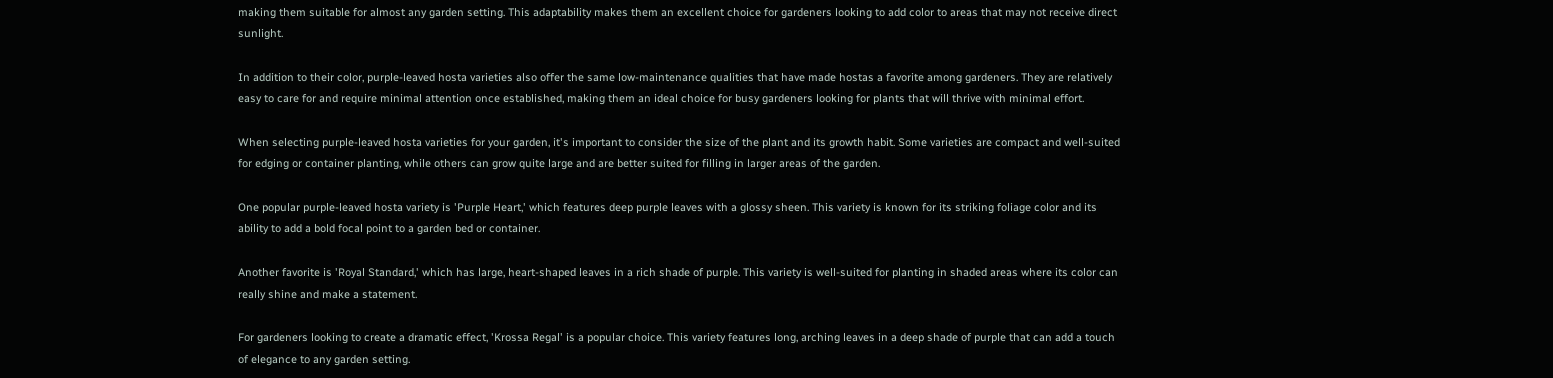making them suitable for almost any garden setting. This adaptability makes them an excellent choice for gardeners looking to add color to areas that may not receive direct sunlight.

In addition to their color, purple-leaved hosta varieties also offer the same low-maintenance qualities that have made hostas a favorite among gardeners. They are relatively easy to care for and require minimal attention once established, making them an ideal choice for busy gardeners looking for plants that will thrive with minimal effort.

When selecting purple-leaved hosta varieties for your garden, it's important to consider the size of the plant and its growth habit. Some varieties are compact and well-suited for edging or container planting, while others can grow quite large and are better suited for filling in larger areas of the garden.

One popular purple-leaved hosta variety is 'Purple Heart,' which features deep purple leaves with a glossy sheen. This variety is known for its striking foliage color and its ability to add a bold focal point to a garden bed or container.

Another favorite is 'Royal Standard,' which has large, heart-shaped leaves in a rich shade of purple. This variety is well-suited for planting in shaded areas where its color can really shine and make a statement.

For gardeners looking to create a dramatic effect, 'Krossa Regal' is a popular choice. This variety features long, arching leaves in a deep shade of purple that can add a touch of elegance to any garden setting.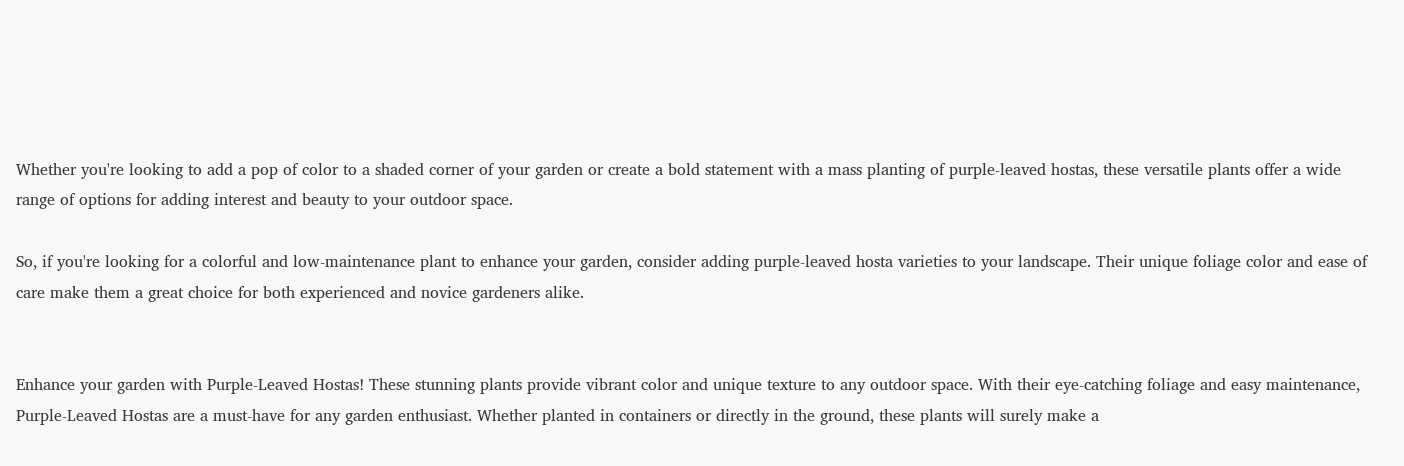Whether you're looking to add a pop of color to a shaded corner of your garden or create a bold statement with a mass planting of purple-leaved hostas, these versatile plants offer a wide range of options for adding interest and beauty to your outdoor space.

So, if you're looking for a colorful and low-maintenance plant to enhance your garden, consider adding purple-leaved hosta varieties to your landscape. Their unique foliage color and ease of care make them a great choice for both experienced and novice gardeners alike.


Enhance your garden with Purple-Leaved Hostas! These stunning plants provide vibrant color and unique texture to any outdoor space. With their eye-catching foliage and easy maintenance, Purple-Leaved Hostas are a must-have for any garden enthusiast. Whether planted in containers or directly in the ground, these plants will surely make a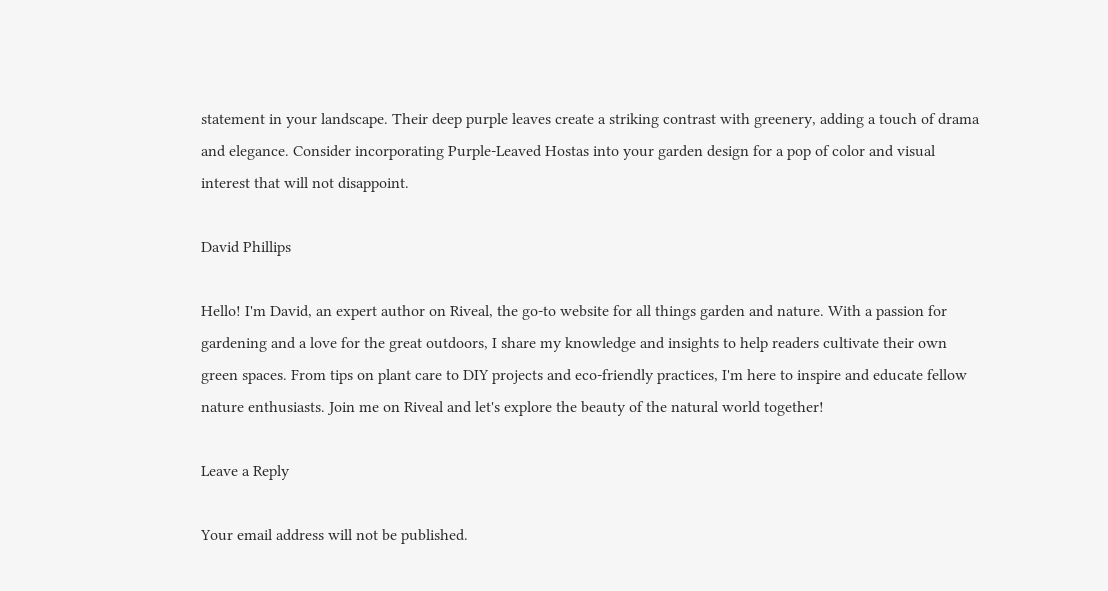statement in your landscape. Their deep purple leaves create a striking contrast with greenery, adding a touch of drama and elegance. Consider incorporating Purple-Leaved Hostas into your garden design for a pop of color and visual interest that will not disappoint.

David Phillips

Hello! I'm David, an expert author on Riveal, the go-to website for all things garden and nature. With a passion for gardening and a love for the great outdoors, I share my knowledge and insights to help readers cultivate their own green spaces. From tips on plant care to DIY projects and eco-friendly practices, I'm here to inspire and educate fellow nature enthusiasts. Join me on Riveal and let's explore the beauty of the natural world together!

Leave a Reply

Your email address will not be published.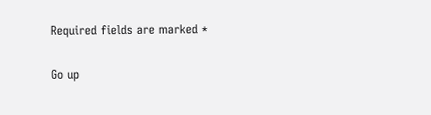Required fields are marked *

Go up